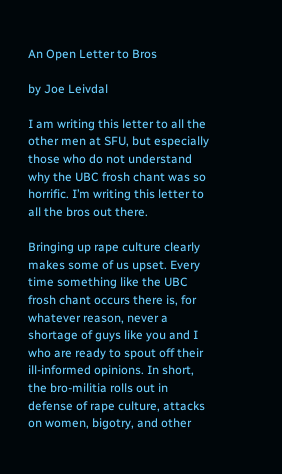An Open Letter to Bros

by Joe Leivdal

I am writing this letter to all the other men at SFU, but especially those who do not understand why the UBC frosh chant was so horrific. I’m writing this letter to all the bros out there.

Bringing up rape culture clearly makes some of us upset. Every time something like the UBC frosh chant occurs there is, for whatever reason, never a shortage of guys like you and I who are ready to spout off their ill-informed opinions. In short, the bro-militia rolls out in defense of rape culture, attacks on women, bigotry, and other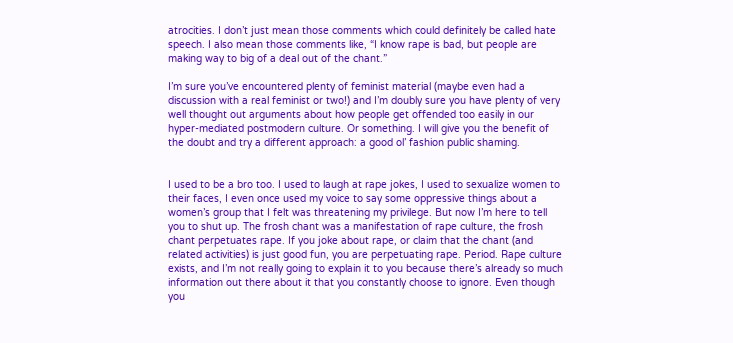atrocities. I don’t just mean those comments which could definitely be called hate speech. I also mean those comments like, “I know rape is bad, but people are making way to big of a deal out of the chant.”

I’m sure you’ve encountered plenty of feminist material (maybe even had a discussion with a real feminist or two!) and I’m doubly sure you have plenty of very well thought out arguments about how people get offended too easily in our hyper-mediated postmodern culture. Or something. I will give you the benefit of the doubt and try a different approach: a good ol’ fashion public shaming.


I used to be a bro too. I used to laugh at rape jokes, I used to sexualize women to their faces, I even once used my voice to say some oppressive things about a women’s group that I felt was threatening my privilege. But now I’m here to tell you to shut up. The frosh chant was a manifestation of rape culture, the frosh chant perpetuates rape. If you joke about rape, or claim that the chant (and related activities) is just good fun, you are perpetuating rape. Period. Rape culture exists, and I’m not really going to explain it to you because there’s already so much information out there about it that you constantly choose to ignore. Even though you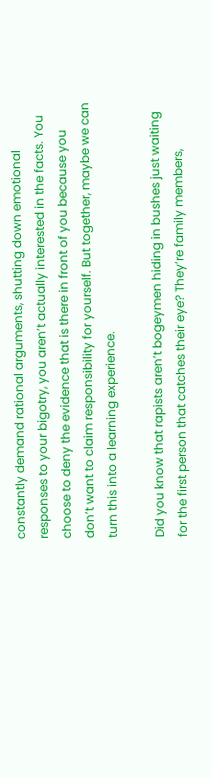constantly demand rational arguments, shutting down emotional responses to your bigotry, you aren’t actually interested in the facts. You choose to deny the evidence that is there in front of you because you don’t want to claim responsibility for yourself. But together, maybe we can turn this into a learning experience.

Did you know that rapists aren’t bogeymen hiding in bushes just waiting for the first person that catches their eye? They’re family members,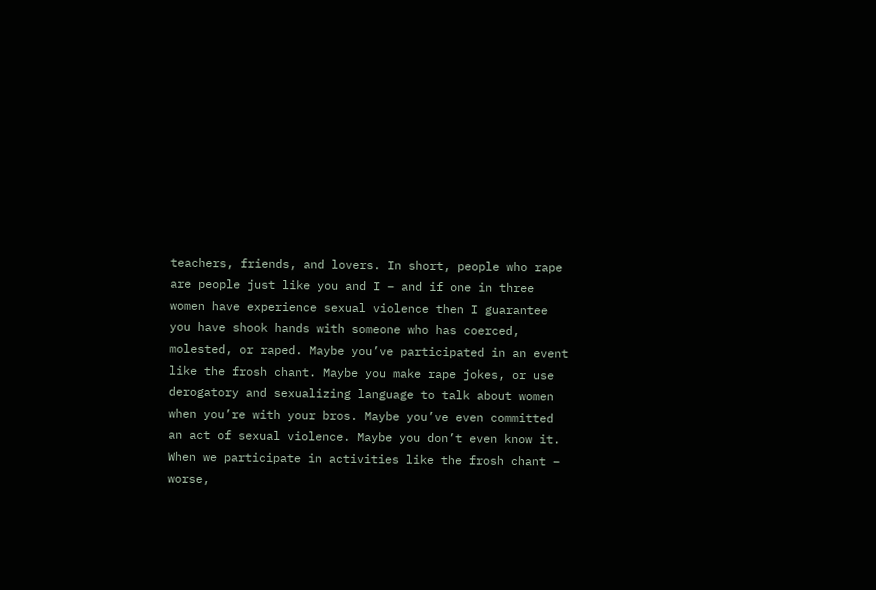teachers, friends, and lovers. In short, people who rape are people just like you and I – and if one in three women have experience sexual violence then I guarantee you have shook hands with someone who has coerced, molested, or raped. Maybe you’ve participated in an event like the frosh chant. Maybe you make rape jokes, or use derogatory and sexualizing language to talk about women when you’re with your bros. Maybe you’ve even committed an act of sexual violence. Maybe you don’t even know it. When we participate in activities like the frosh chant – worse,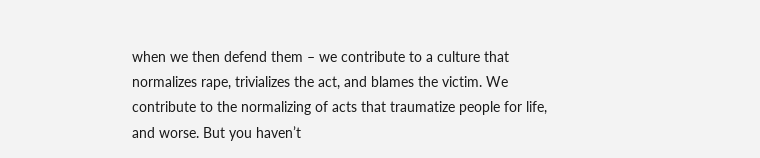when we then defend them – we contribute to a culture that normalizes rape, trivializes the act, and blames the victim. We contribute to the normalizing of acts that traumatize people for life, and worse. But you haven’t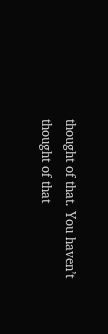thought of that. You haven’t thought of that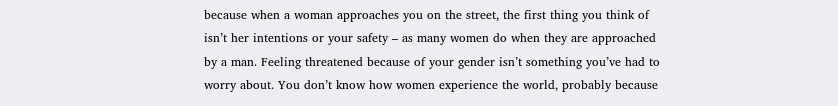because when a woman approaches you on the street, the first thing you think of isn’t her intentions or your safety – as many women do when they are approached by a man. Feeling threatened because of your gender isn’t something you’ve had to worry about. You don’t know how women experience the world, probably because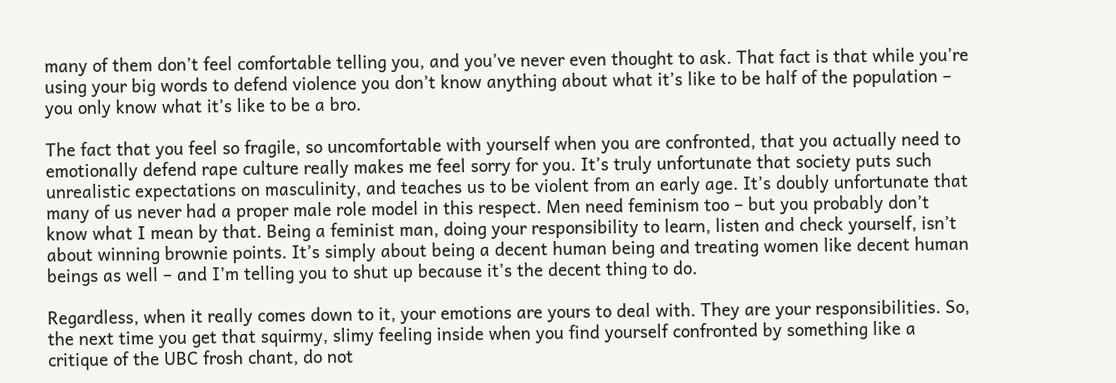many of them don’t feel comfortable telling you, and you’ve never even thought to ask. That fact is that while you’re using your big words to defend violence you don’t know anything about what it’s like to be half of the population – you only know what it’s like to be a bro.

The fact that you feel so fragile, so uncomfortable with yourself when you are confronted, that you actually need to emotionally defend rape culture really makes me feel sorry for you. It’s truly unfortunate that society puts such unrealistic expectations on masculinity, and teaches us to be violent from an early age. It’s doubly unfortunate that many of us never had a proper male role model in this respect. Men need feminism too – but you probably don’t know what I mean by that. Being a feminist man, doing your responsibility to learn, listen and check yourself, isn’t about winning brownie points. It’s simply about being a decent human being and treating women like decent human beings as well – and I’m telling you to shut up because it’s the decent thing to do.

Regardless, when it really comes down to it, your emotions are yours to deal with. They are your responsibilities. So, the next time you get that squirmy, slimy feeling inside when you find yourself confronted by something like a critique of the UBC frosh chant, do not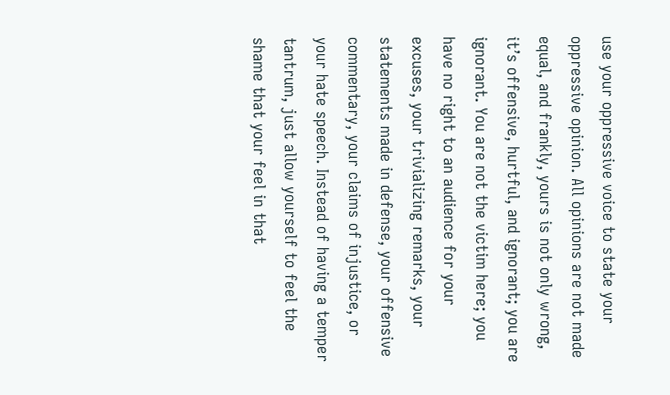use your oppressive voice to state your oppressive opinion. All opinions are not made equal, and frankly, yours is not only wrong, it’s offensive, hurtful, and ignorant; you are ignorant. You are not the victim here; you have no right to an audience for your excuses, your trivializing remarks, your statements made in defense, your offensive commentary, your claims of injustice, or your hate speech. Instead of having a temper tantrum, just allow yourself to feel the shame that your feel in that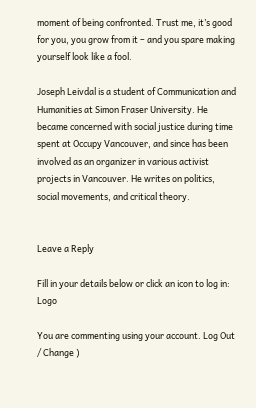moment of being confronted. Trust me, it’s good for you, you grow from it – and you spare making yourself look like a fool.

Joseph Leivdal is a student of Communication and Humanities at Simon Fraser University. He became concerned with social justice during time spent at Occupy Vancouver, and since has been involved as an organizer in various activist projects in Vancouver. He writes on politics, social movements, and critical theory.


Leave a Reply

Fill in your details below or click an icon to log in: Logo

You are commenting using your account. Log Out / Change )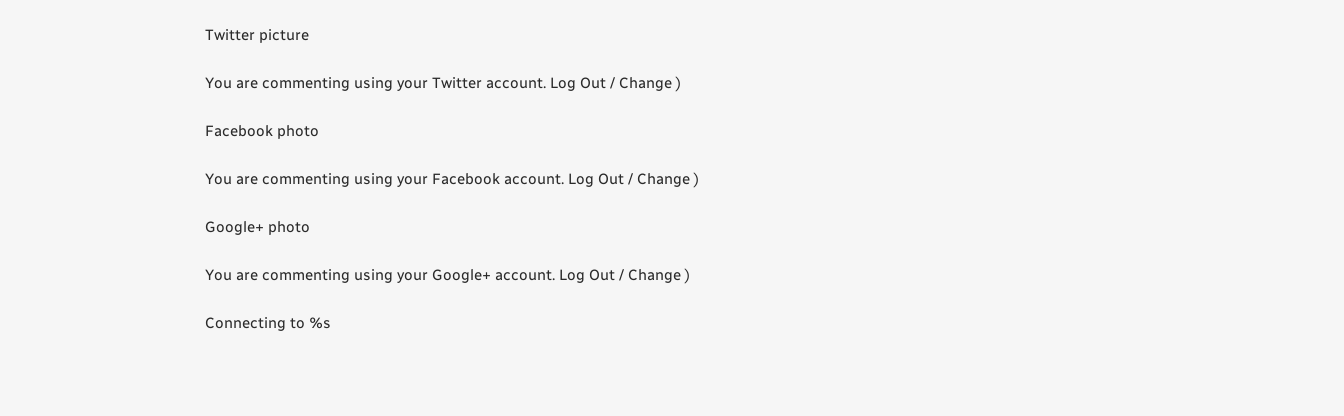Twitter picture

You are commenting using your Twitter account. Log Out / Change )

Facebook photo

You are commenting using your Facebook account. Log Out / Change )

Google+ photo

You are commenting using your Google+ account. Log Out / Change )

Connecting to %s